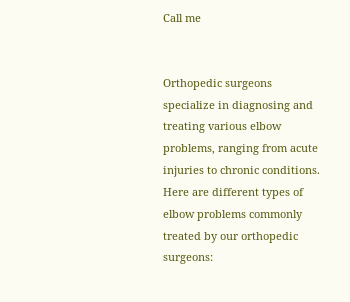Call me


Orthopedic surgeons specialize in diagnosing and treating various elbow problems, ranging from acute injuries to chronic conditions. Here are different types of elbow problems commonly treated by our orthopedic surgeons: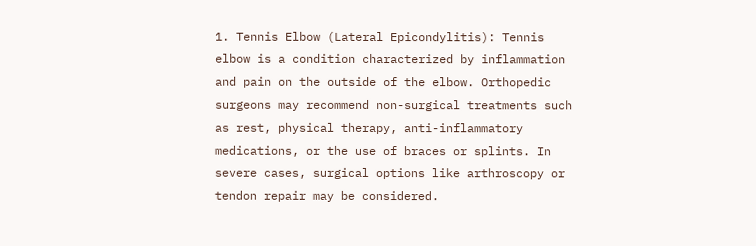1. Tennis Elbow (Lateral Epicondylitis): Tennis elbow is a condition characterized by inflammation and pain on the outside of the elbow. Orthopedic surgeons may recommend non-surgical treatments such as rest, physical therapy, anti-inflammatory medications, or the use of braces or splints. In severe cases, surgical options like arthroscopy or tendon repair may be considered.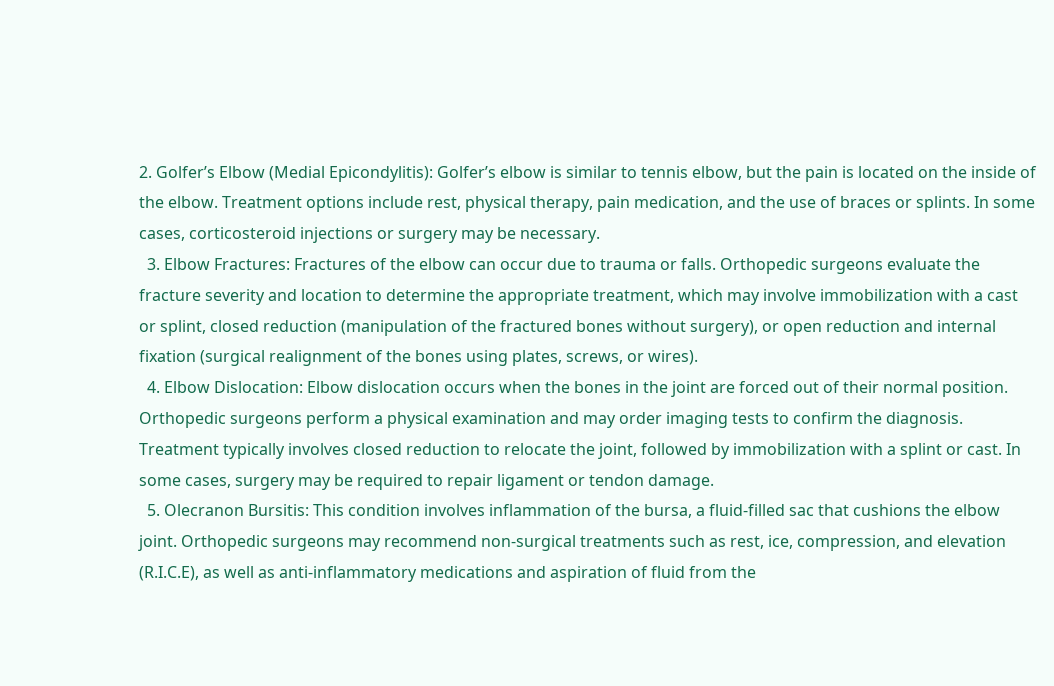2. Golfer’s Elbow (Medial Epicondylitis): Golfer’s elbow is similar to tennis elbow, but the pain is located on the inside of the elbow. Treatment options include rest, physical therapy, pain medication, and the use of braces or splints. In some cases, corticosteroid injections or surgery may be necessary.
  3. Elbow Fractures: Fractures of the elbow can occur due to trauma or falls. Orthopedic surgeons evaluate the fracture severity and location to determine the appropriate treatment, which may involve immobilization with a cast or splint, closed reduction (manipulation of the fractured bones without surgery), or open reduction and internal fixation (surgical realignment of the bones using plates, screws, or wires).
  4. Elbow Dislocation: Elbow dislocation occurs when the bones in the joint are forced out of their normal position. Orthopedic surgeons perform a physical examination and may order imaging tests to confirm the diagnosis. Treatment typically involves closed reduction to relocate the joint, followed by immobilization with a splint or cast. In some cases, surgery may be required to repair ligament or tendon damage.
  5. Olecranon Bursitis: This condition involves inflammation of the bursa, a fluid-filled sac that cushions the elbow joint. Orthopedic surgeons may recommend non-surgical treatments such as rest, ice, compression, and elevation (R.I.C.E), as well as anti-inflammatory medications and aspiration of fluid from the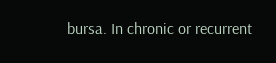bursa. In chronic or recurrent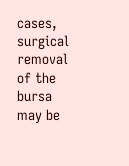cases, surgical removal of the bursa may be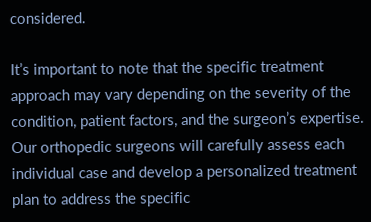considered.

It’s important to note that the specific treatment approach may vary depending on the severity of the condition, patient factors, and the surgeon’s expertise. Our orthopedic surgeons will carefully assess each individual case and develop a personalized treatment plan to address the specific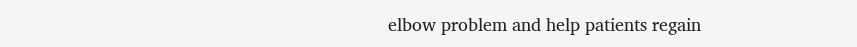elbow problem and help patients regain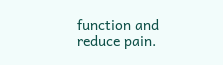function and reduce pain.